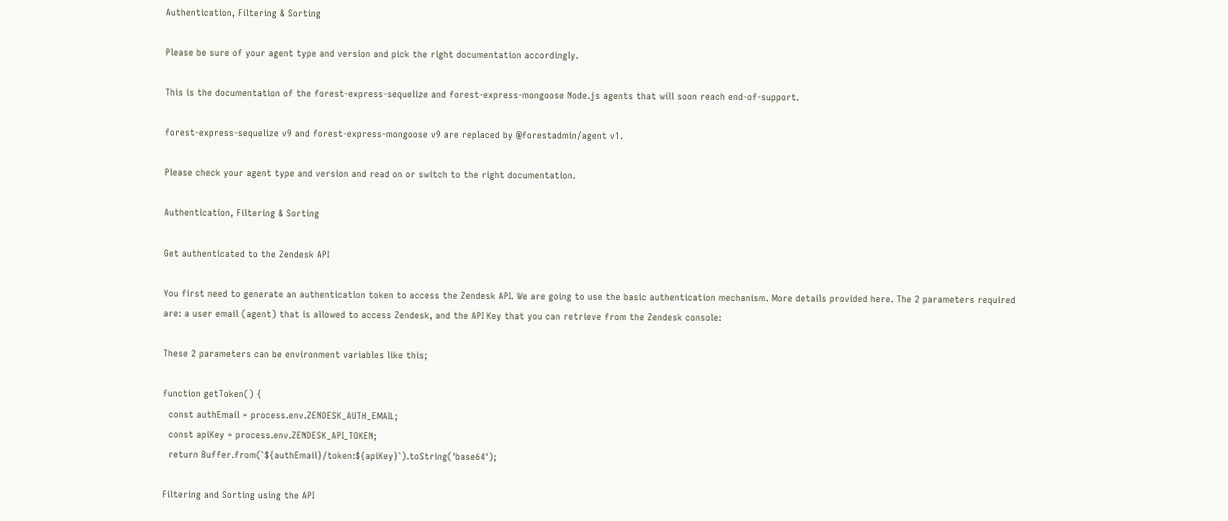Authentication, Filtering & Sorting

Please be sure of your agent type and version and pick the right documentation accordingly.

This is the documentation of the forest-express-sequelize and forest-express-mongoose Node.js agents that will soon reach end-of-support.

forest-express-sequelize v9 and forest-express-mongoose v9 are replaced by @forestadmin/agent v1.

Please check your agent type and version and read on or switch to the right documentation.

Authentication, Filtering & Sorting

Get authenticated to the Zendesk API

You first need to generate an authentication token to access the Zendesk API. We are going to use the basic authentication mechanism. More details provided here. The 2 parameters required are: a user email (agent) that is allowed to access Zendesk, and the API Key that you can retrieve from the Zendesk console:

These 2 parameters can be environment variables like this;

function getToken() {
  const authEmail = process.env.ZENDESK_AUTH_EMAIL;
  const apiKey = process.env.ZENDESK_API_TOKEN;
  return Buffer.from(`${authEmail}/token:${apiKey}`).toString('base64');

Filtering and Sorting using the API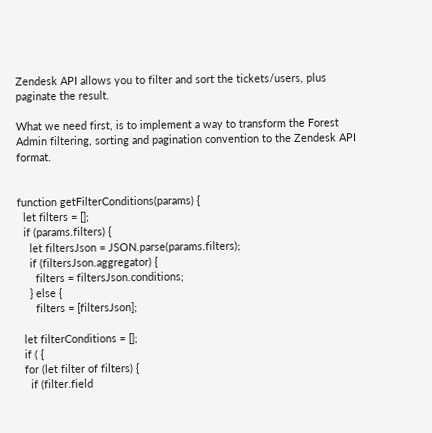Zendesk API allows you to filter and sort the tickets/users, plus paginate the result.

What we need first, is to implement a way to transform the Forest Admin filtering, sorting and pagination convention to the Zendesk API format.


function getFilterConditions(params) {
  let filters = [];
  if (params.filters) {
    let filtersJson = JSON.parse(params.filters);
    if (filtersJson.aggregator) {
      filters = filtersJson.conditions;
    } else {
      filters = [filtersJson];

  let filterConditions = [];
  if ( {
  for (let filter of filters) {
    if (filter.field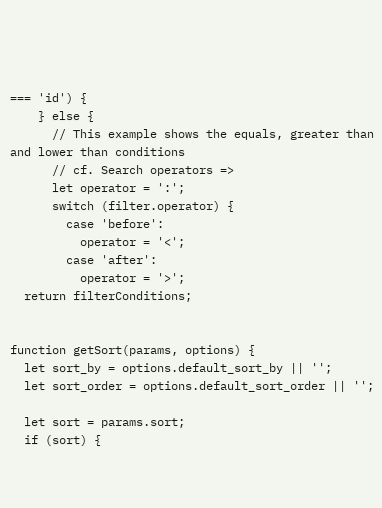=== 'id') {
    } else {
      // This example shows the equals, greater than and lower than conditions
      // cf. Search operators =>
      let operator = ':';
      switch (filter.operator) {
        case 'before':
          operator = '<';
        case 'after':
          operator = '>';
  return filterConditions;


function getSort(params, options) {
  let sort_by = options.default_sort_by || '';
  let sort_order = options.default_sort_order || '';

  let sort = params.sort;
  if (sort) {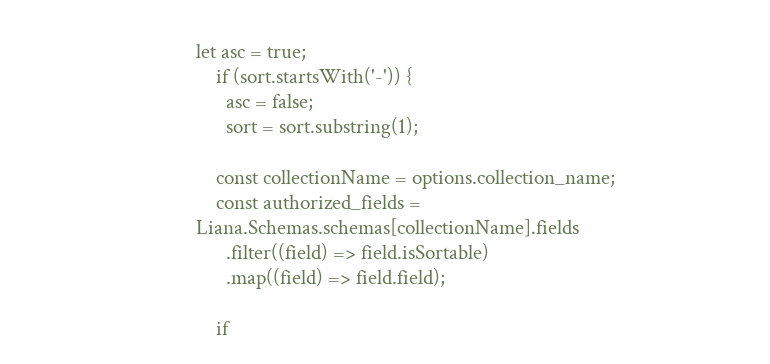let asc = true;
    if (sort.startsWith('-')) {
      asc = false;
      sort = sort.substring(1);

    const collectionName = options.collection_name;
    const authorized_fields = Liana.Schemas.schemas[collectionName].fields
      .filter((field) => field.isSortable)
      .map((field) => field.field);

    if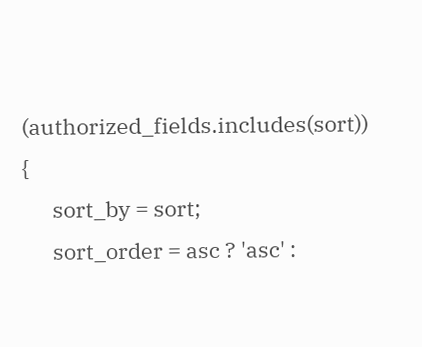(authorized_fields.includes(sort)) {
      sort_by = sort;
      sort_order = asc ? 'asc' :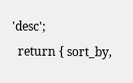'desc';
  return { sort_by,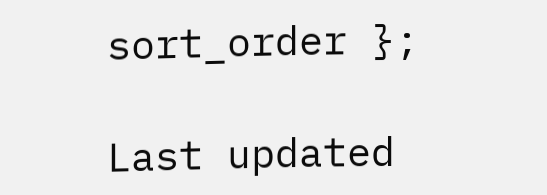sort_order };

Last updated